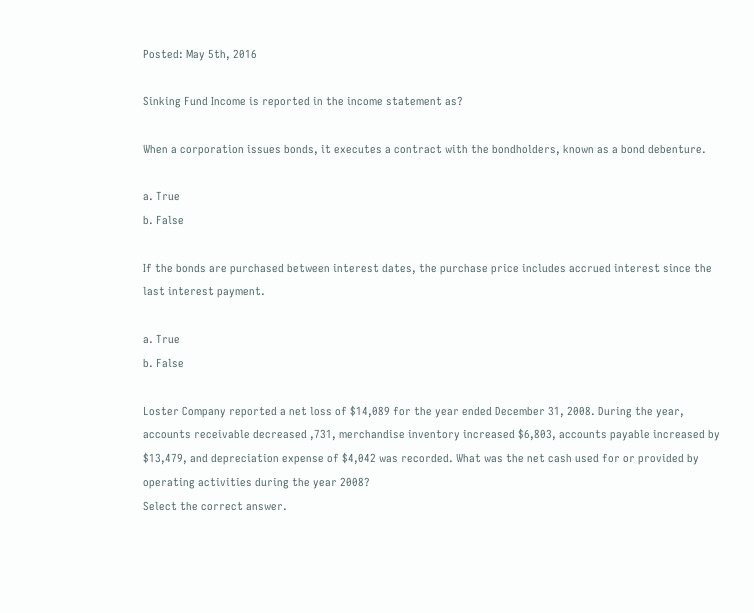Posted: May 5th, 2016

Sinking Fund Income is reported in the income statement as?

When a corporation issues bonds, it executes a contract with the bondholders, known as a bond debenture.

a. True
b. False

If the bonds are purchased between interest dates, the purchase price includes accrued interest since the last interest payment.

a. True
b. False

Loster Company reported a net loss of $14,089 for the year ended December 31, 2008. During the year, accounts receivable decreased ,731, merchandise inventory increased $6,803, accounts payable increased by $13,479, and depreciation expense of $4,042 was recorded. What was the net cash used for or provided by operating activities during the year 2008?
Select the correct answer.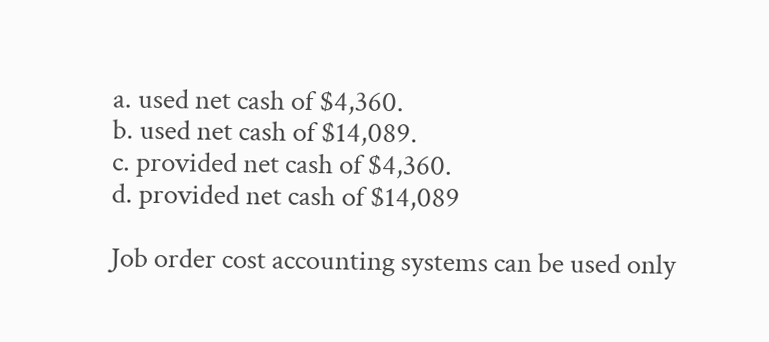a. used net cash of $4,360.
b. used net cash of $14,089.
c. provided net cash of $4,360.
d. provided net cash of $14,089

Job order cost accounting systems can be used only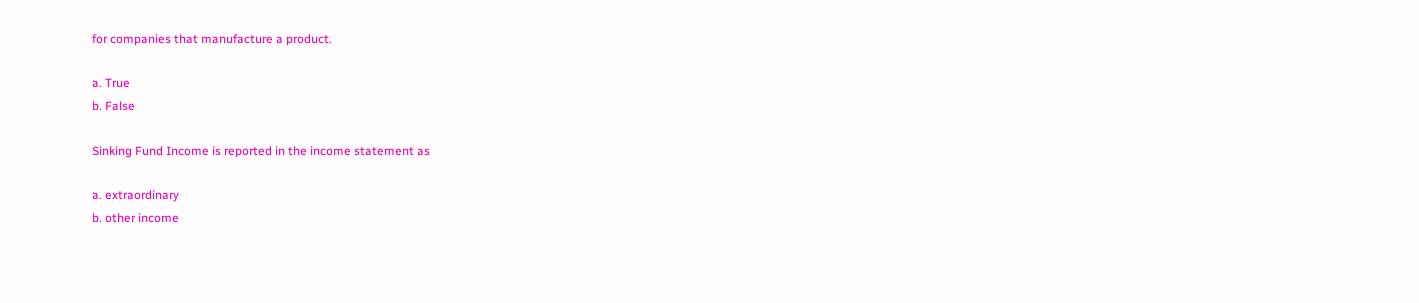for companies that manufacture a product.

a. True
b. False

Sinking Fund Income is reported in the income statement as

a. extraordinary
b. other income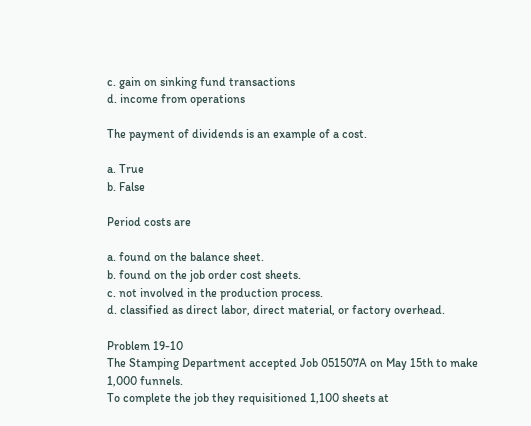c. gain on sinking fund transactions
d. income from operations

The payment of dividends is an example of a cost.

a. True
b. False

Period costs are

a. found on the balance sheet.
b. found on the job order cost sheets.
c. not involved in the production process.
d. classified as direct labor, direct material, or factory overhead.

Problem 19-10
The Stamping Department accepted Job 051507A on May 15th to make 1,000 funnels.
To complete the job they requisitioned 1,100 sheets at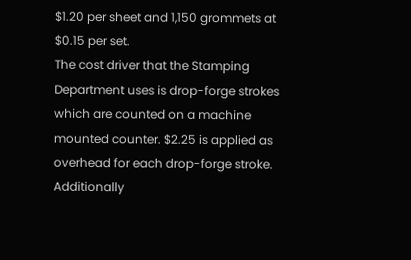$1.20 per sheet and 1,150 grommets at $0.15 per set.
The cost driver that the Stamping Department uses is drop-forge strokes which are counted on a machine mounted counter. $2.25 is applied as overhead for each drop-forge stroke. Additionally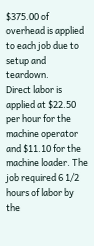$375.00 of overhead is applied to each job due to setup and teardown.
Direct labor is applied at $22.50 per hour for the machine operator and $11.10 for the machine loader. The job required 6 1/2 hours of labor by the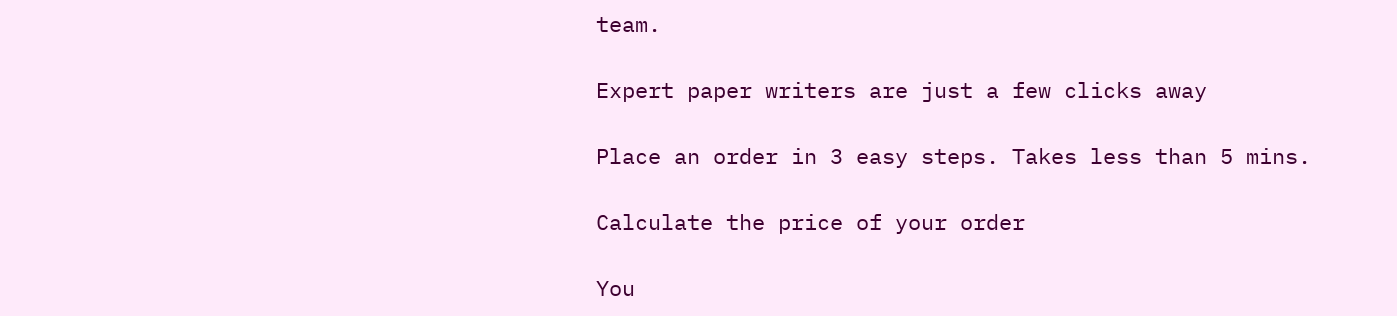team.

Expert paper writers are just a few clicks away

Place an order in 3 easy steps. Takes less than 5 mins.

Calculate the price of your order

You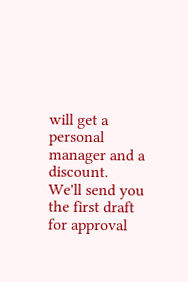will get a personal manager and a discount.
We'll send you the first draft for approval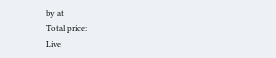by at
Total price:
Live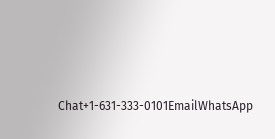Chat+1-631-333-0101EmailWhatsApp